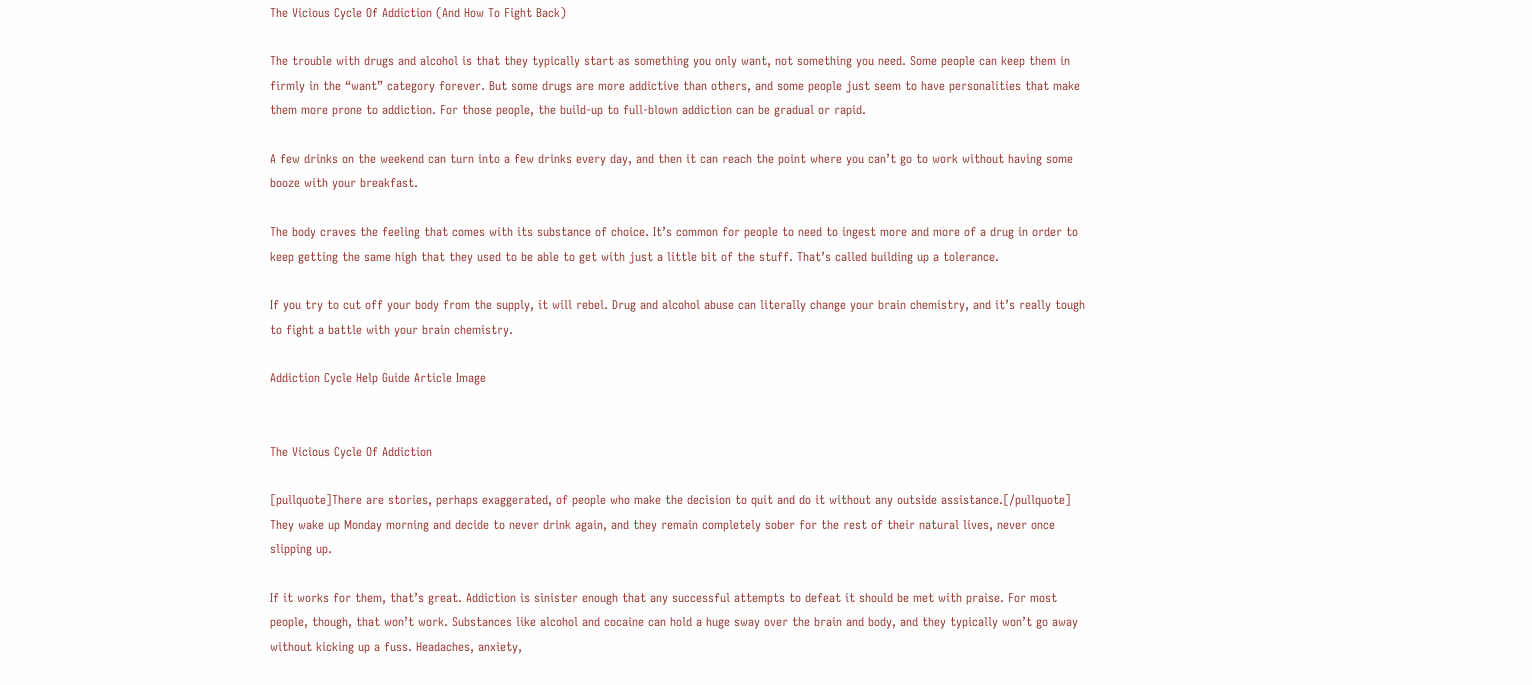The Vicious Cycle Of Addiction (And How To Fight Back)

The trouble with drugs and alcohol is that they typically start as something you only want, not something you need. Some people can keep them in firmly in the “want” category forever. But some drugs are more addictive than others, and some people just seem to have personalities that make them more prone to addiction. For those people, the build-up to full-blown addiction can be gradual or rapid.

A few drinks on the weekend can turn into a few drinks every day, and then it can reach the point where you can’t go to work without having some booze with your breakfast.

The body craves the feeling that comes with its substance of choice. It’s common for people to need to ingest more and more of a drug in order to keep getting the same high that they used to be able to get with just a little bit of the stuff. That’s called building up a tolerance.

If you try to cut off your body from the supply, it will rebel. Drug and alcohol abuse can literally change your brain chemistry, and it’s really tough to fight a battle with your brain chemistry.

Addiction Cycle Help Guide Article Image


The Vicious Cycle Of Addiction

[pullquote]There are stories, perhaps exaggerated, of people who make the decision to quit and do it without any outside assistance.[/pullquote] They wake up Monday morning and decide to never drink again, and they remain completely sober for the rest of their natural lives, never once slipping up.

If it works for them, that’s great. Addiction is sinister enough that any successful attempts to defeat it should be met with praise. For most people, though, that won’t work. Substances like alcohol and cocaine can hold a huge sway over the brain and body, and they typically won’t go away without kicking up a fuss. Headaches, anxiety,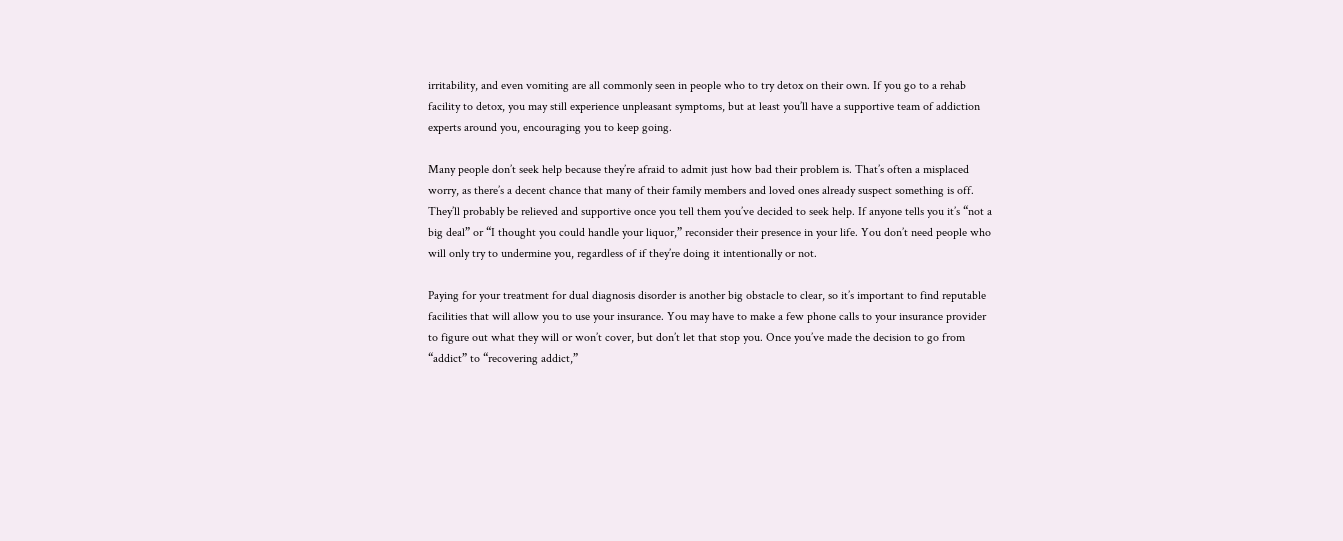irritability, and even vomiting are all commonly seen in people who to try detox on their own. If you go to a rehab facility to detox, you may still experience unpleasant symptoms, but at least you’ll have a supportive team of addiction experts around you, encouraging you to keep going.

Many people don’t seek help because they’re afraid to admit just how bad their problem is. That’s often a misplaced worry, as there’s a decent chance that many of their family members and loved ones already suspect something is off. They’ll probably be relieved and supportive once you tell them you’ve decided to seek help. If anyone tells you it’s “not a big deal” or “I thought you could handle your liquor,” reconsider their presence in your life. You don’t need people who will only try to undermine you, regardless of if they’re doing it intentionally or not.

Paying for your treatment for dual diagnosis disorder is another big obstacle to clear, so it’s important to find reputable facilities that will allow you to use your insurance. You may have to make a few phone calls to your insurance provider to figure out what they will or won’t cover, but don’t let that stop you. Once you’ve made the decision to go from “addict” to “recovering addict,”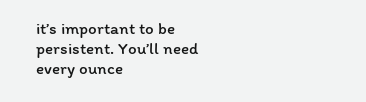it’s important to be persistent. You’ll need every ounce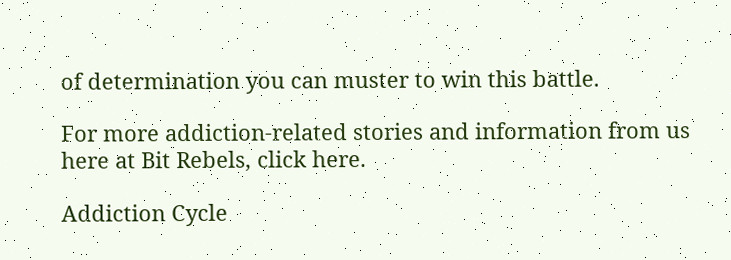of determination you can muster to win this battle.

For more addiction-related stories and information from us here at Bit Rebels, click here.

Addiction Cycle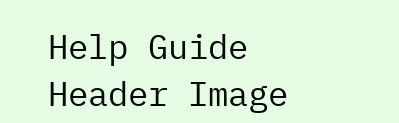Help Guide Header Image